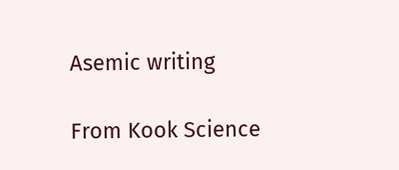Asemic writing

From Kook Science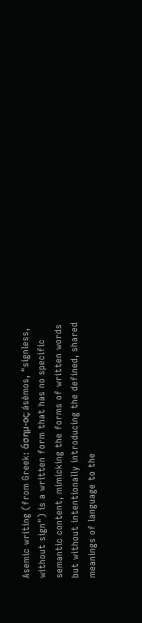Asemic writing (from Greek: ἄσημ-ος; ásēmos, "signless, without sign") is a written form that has no specific semantic content, mimicking the forms of written words but without intentionally introducing the defined, shared meanings of language to the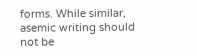forms. While similar, asemic writing should not be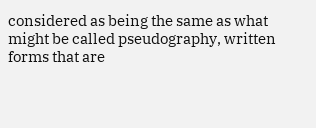considered as being the same as what might be called pseudography, written forms that are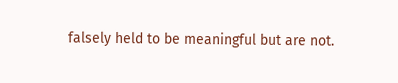falsely held to be meaningful but are not.